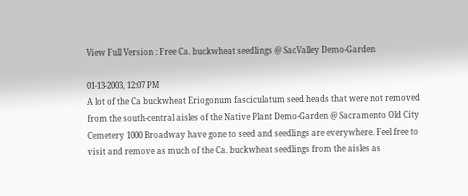View Full Version : Free Ca. buckwheat seedlings @ SacValley Demo-Garden

01-13-2003, 12:07 PM
A lot of the Ca buckwheat Eriogonum fasciculatum seed heads that were not removed from the south-central aisles of the Native Plant Demo-Garden @ Sacramento Old City Cemetery 1000 Broadway have gone to seed and seedlings are everywhere. Feel free to visit and remove as much of the Ca. buckwheat seedlings from the aisles as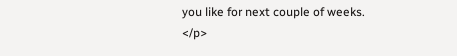you like for next couple of weeks. </p>